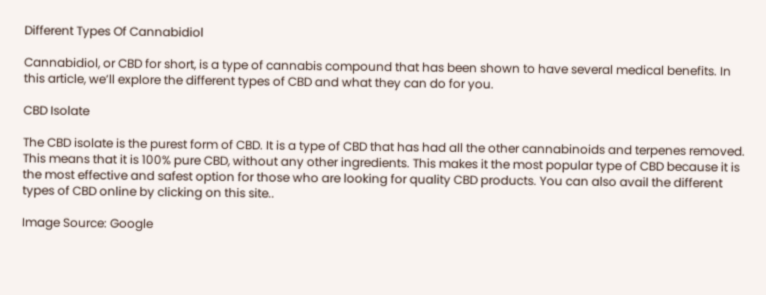Different Types Of Cannabidiol

Cannabidiol, or CBD for short, is a type of cannabis compound that has been shown to have several medical benefits. In this article, we’ll explore the different types of CBD and what they can do for you.

CBD Isolate

The CBD isolate is the purest form of CBD. It is a type of CBD that has had all the other cannabinoids and terpenes removed. This means that it is 100% pure CBD, without any other ingredients. This makes it the most popular type of CBD because it is the most effective and safest option for those who are looking for quality CBD products. You can also avail the different types of CBD online by clicking on this site..

Image Source: Google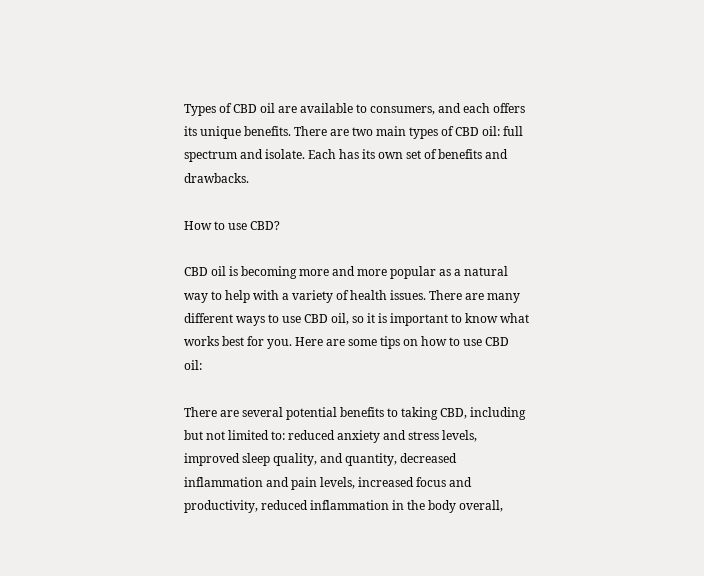Types of CBD oil are available to consumers, and each offers its unique benefits. There are two main types of CBD oil: full spectrum and isolate. Each has its own set of benefits and drawbacks.

How to use CBD?

CBD oil is becoming more and more popular as a natural way to help with a variety of health issues. There are many different ways to use CBD oil, so it is important to know what works best for you. Here are some tips on how to use CBD oil:

There are several potential benefits to taking CBD, including but not limited to: reduced anxiety and stress levels, improved sleep quality, and quantity, decreased inflammation and pain levels, increased focus and productivity, reduced inflammation in the body overall,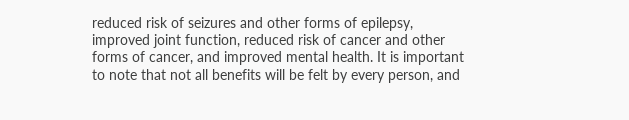reduced risk of seizures and other forms of epilepsy, improved joint function, reduced risk of cancer and other forms of cancer, and improved mental health. It is important to note that not all benefits will be felt by every person, and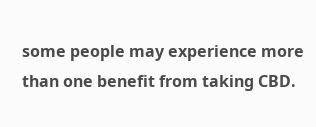some people may experience more than one benefit from taking CBD.